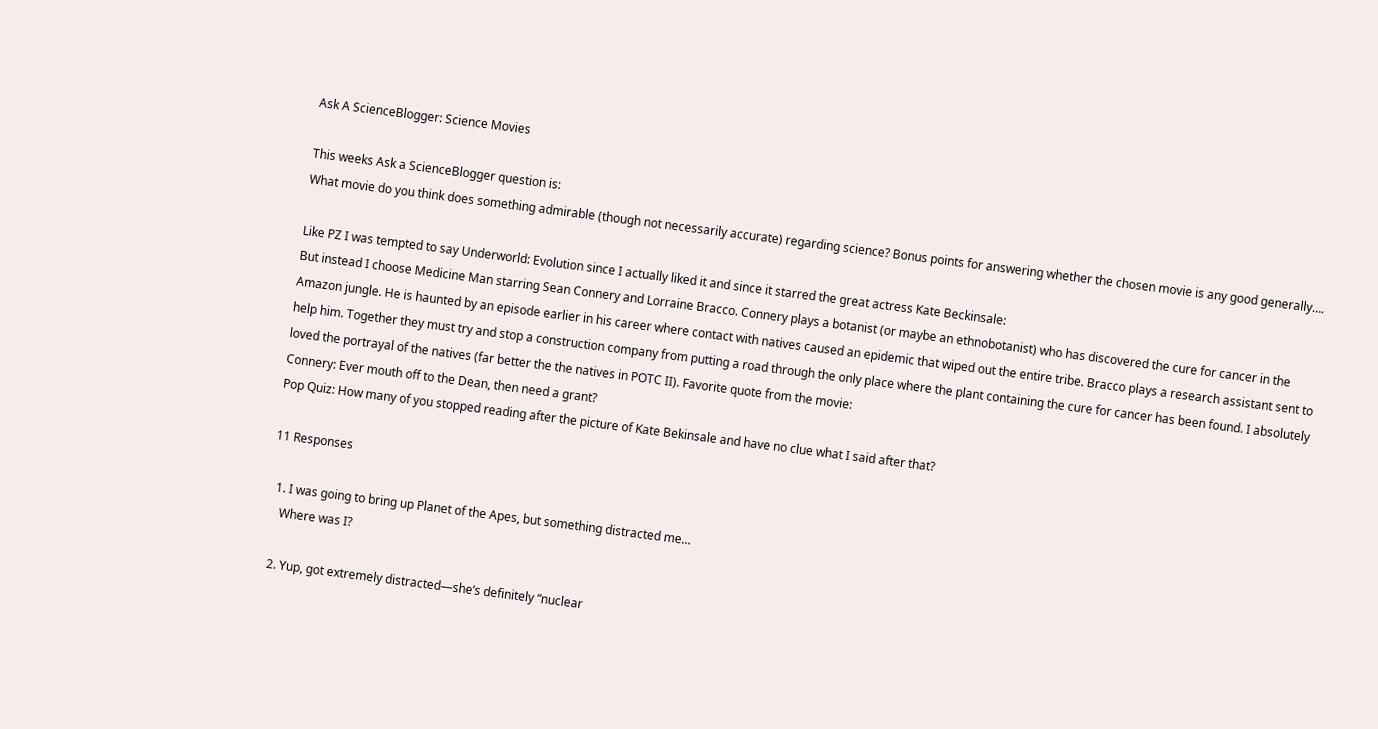Ask A ScienceBlogger: Science Movies

This weeks Ask a ScienceBlogger question is:
What movie do you think does something admirable (though not necessarily accurate) regarding science? Bonus points for answering whether the chosen movie is any good generally….

Like PZ I was tempted to say Underworld: Evolution since I actually liked it and since it starred the great actress Kate Beckinsale:
But instead I choose Medicine Man starring Sean Connery and Lorraine Bracco. Connery plays a botanist (or maybe an ethnobotanist) who has discovered the cure for cancer in the Amazon jungle. He is haunted by an episode earlier in his career where contact with natives caused an epidemic that wiped out the entire tribe. Bracco plays a research assistant sent to help him. Together they must try and stop a construction company from putting a road through the only place where the plant containing the cure for cancer has been found. I absolutely loved the portrayal of the natives (far better the the natives in POTC II). Favorite quote from the movie:
Connery: Ever mouth off to the Dean, then need a grant?
Pop Quiz: How many of you stopped reading after the picture of Kate Bekinsale and have no clue what I said after that?

11 Responses

  1. I was going to bring up Planet of the Apes, but something distracted me…
    Where was I?

  2. Yup, got extremely distracted—she’s definitely “nuclear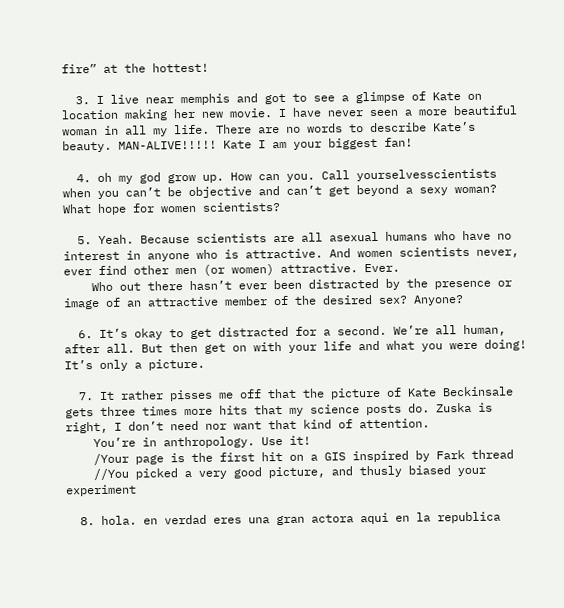fire” at the hottest!

  3. I live near memphis and got to see a glimpse of Kate on location making her new movie. I have never seen a more beautiful woman in all my life. There are no words to describe Kate’s beauty. MAN-ALIVE!!!!! Kate I am your biggest fan!

  4. oh my god grow up. How can you. Call yourselvesscientists when you can’t be objective and can’t get beyond a sexy woman? What hope for women scientists?

  5. Yeah. Because scientists are all asexual humans who have no interest in anyone who is attractive. And women scientists never, ever find other men (or women) attractive. Ever.
    Who out there hasn’t ever been distracted by the presence or image of an attractive member of the desired sex? Anyone?

  6. It’s okay to get distracted for a second. We’re all human, after all. But then get on with your life and what you were doing! It’s only a picture.

  7. It rather pisses me off that the picture of Kate Beckinsale gets three times more hits that my science posts do. Zuska is right, I don’t need nor want that kind of attention.
    You’re in anthropology. Use it!
    /Your page is the first hit on a GIS inspired by Fark thread
    //You picked a very good picture, and thusly biased your experiment

  8. hola. en verdad eres una gran actora aqui en la republica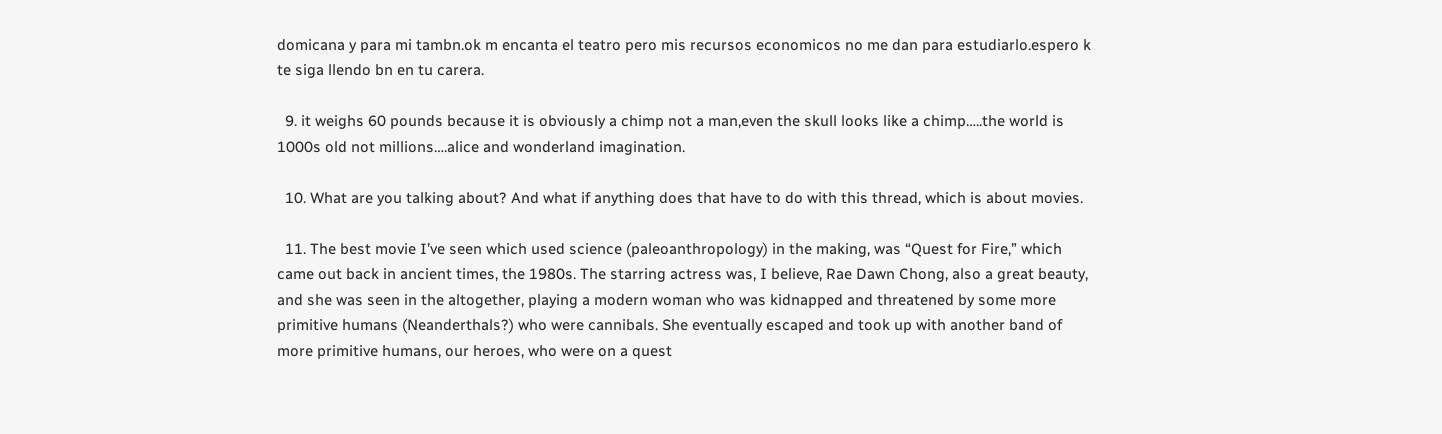domicana y para mi tambn.ok m encanta el teatro pero mis recursos economicos no me dan para estudiarlo.espero k te siga llendo bn en tu carera.

  9. it weighs 60 pounds because it is obviously a chimp not a man,even the skull looks like a chimp…..the world is 1000s old not millions….alice and wonderland imagination.

  10. What are you talking about? And what if anything does that have to do with this thread, which is about movies.

  11. The best movie I’ve seen which used science (paleoanthropology) in the making, was “Quest for Fire,” which came out back in ancient times, the 1980s. The starring actress was, I believe, Rae Dawn Chong, also a great beauty, and she was seen in the altogether, playing a modern woman who was kidnapped and threatened by some more primitive humans (Neanderthals?) who were cannibals. She eventually escaped and took up with another band of more primitive humans, our heroes, who were on a quest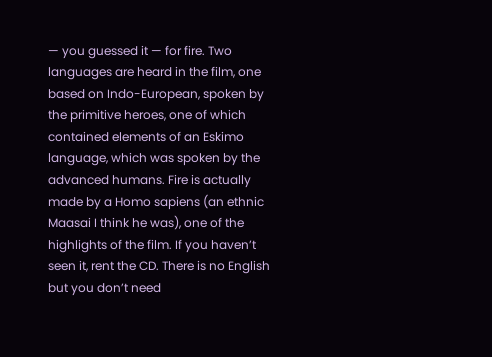— you guessed it — for fire. Two languages are heard in the film, one based on Indo-European, spoken by the primitive heroes, one of which contained elements of an Eskimo language, which was spoken by the advanced humans. Fire is actually made by a Homo sapiens (an ethnic Maasai I think he was), one of the highlights of the film. If you haven’t seen it, rent the CD. There is no English but you don’t need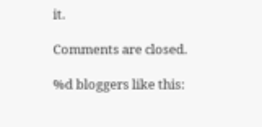it.

Comments are closed.

%d bloggers like this: